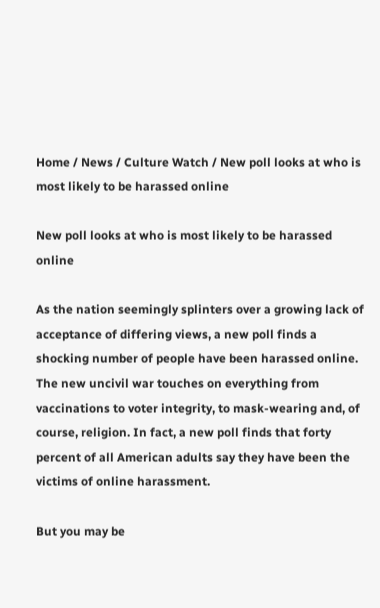Home / News / Culture Watch / New poll looks at who is most likely to be harassed online

New poll looks at who is most likely to be harassed online

As the nation seemingly splinters over a growing lack of acceptance of differing views, a new poll finds a shocking number of people have been harassed online. The new uncivil war touches on everything from vaccinations to voter integrity, to mask-wearing and, of course, religion. In fact, a new poll finds that forty percent of all American adults say they have been the victims of online harassment.

But you may be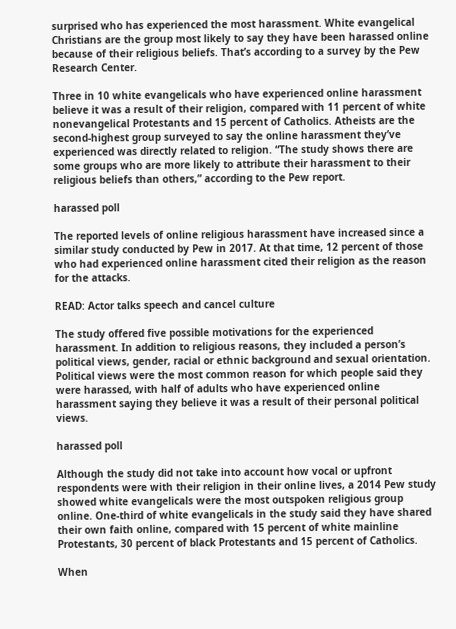surprised who has experienced the most harassment. White evangelical Christians are the group most likely to say they have been harassed online because of their religious beliefs. That’s according to a survey by the Pew Research Center.

Three in 10 white evangelicals who have experienced online harassment believe it was a result of their religion, compared with 11 percent of white nonevangelical Protestants and 15 percent of Catholics. Atheists are the second-highest group surveyed to say the online harassment they’ve experienced was directly related to religion. “The study shows there are some groups who are more likely to attribute their harassment to their religious beliefs than others,” according to the Pew report.

harassed poll

The reported levels of online religious harassment have increased since a similar study conducted by Pew in 2017. At that time, 12 percent of those who had experienced online harassment cited their religion as the reason for the attacks.

READ: Actor talks speech and cancel culture

The study offered five possible motivations for the experienced harassment. In addition to religious reasons, they included a person’s political views, gender, racial or ethnic background and sexual orientation. Political views were the most common reason for which people said they were harassed, with half of adults who have experienced online harassment saying they believe it was a result of their personal political views.

harassed poll

Although the study did not take into account how vocal or upfront respondents were with their religion in their online lives, a 2014 Pew study showed white evangelicals were the most outspoken religious group online. One-third of white evangelicals in the study said they have shared their own faith online, compared with 15 percent of white mainline Protestants, 30 percent of black Protestants and 15 percent of Catholics.

When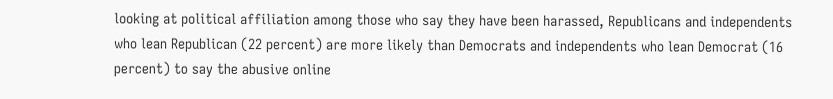looking at political affiliation among those who say they have been harassed, Republicans and independents who lean Republican (22 percent) are more likely than Democrats and independents who lean Democrat (16 percent) to say the abusive online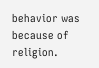behavior was because of religion.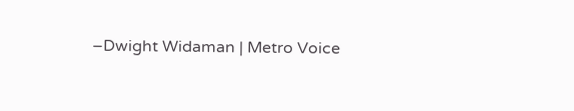–Dwight Widaman | Metro Voice